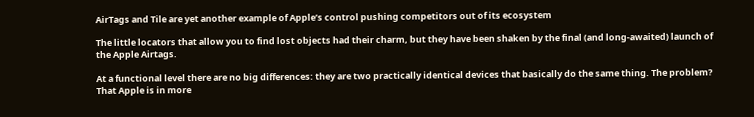AirTags and Tile are yet another example of Apple’s control pushing competitors out of its ecosystem

The little locators that allow you to find lost objects had their charm, but they have been shaken by the final (and long-awaited) launch of the Apple Airtags.

At a functional level there are no big differences: they are two practically identical devices that basically do the same thing. The problem? That Apple is in more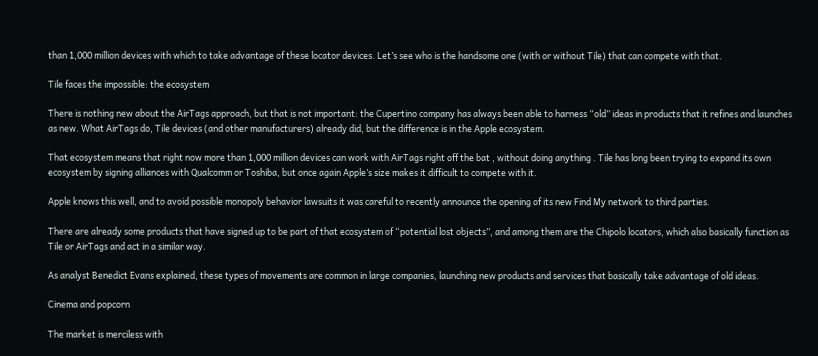than 1,000 million devices with which to take advantage of these locator devices. Let’s see who is the handsome one (with or without Tile) that can compete with that.

Tile faces the impossible: the ecosystem

There is nothing new about the AirTags approach, but that is not important: the Cupertino company has always been able to harness “old” ideas in products that it refines and launches as new. What AirTags do, Tile devices (and other manufacturers) already did, but the difference is in the Apple ecosystem.

That ecosystem means that right now more than 1,000 million devices can work with AirTags right off the bat , without doing anything . Tile has long been trying to expand its own ecosystem by signing alliances with Qualcomm or Toshiba, but once again Apple’s size makes it difficult to compete with it.

Apple knows this well, and to avoid possible monopoly behavior lawsuits it was careful to recently announce the opening of its new Find My network to third parties.

There are already some products that have signed up to be part of that ecosystem of “potential lost objects”, and among them are the Chipolo locators, which also basically function as Tile or AirTags and act in a similar way.

As analyst Benedict Evans explained, these types of movements are common in large companies, launching new products and services that basically take advantage of old ideas.

Cinema and popcorn

The market is merciless with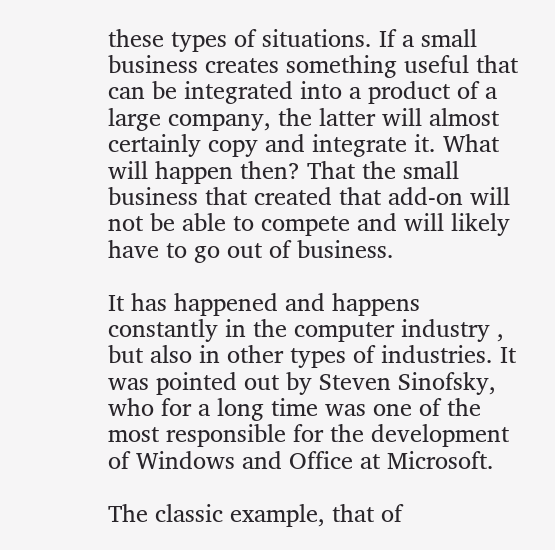these types of situations. If a small business creates something useful that can be integrated into a product of a large company, the latter will almost certainly copy and integrate it. What will happen then? That the small business that created that add-on will not be able to compete and will likely have to go out of business.

It has happened and happens constantly in the computer industry , but also in other types of industries. It was pointed out by Steven Sinofsky, who for a long time was one of the most responsible for the development of Windows and Office at Microsoft.

The classic example, that of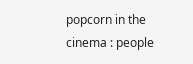popcorn in the cinema : people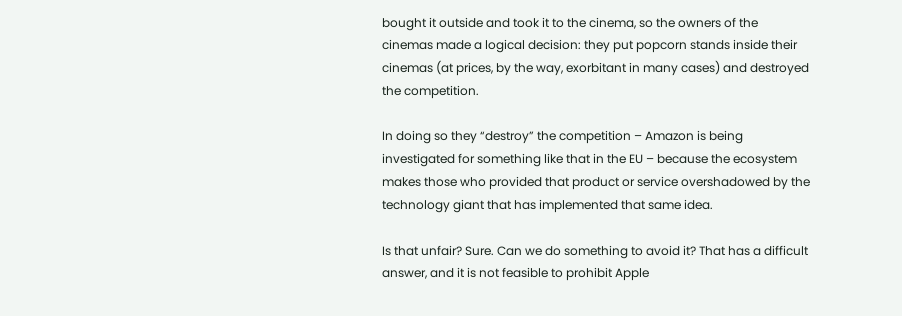bought it outside and took it to the cinema, so the owners of the cinemas made a logical decision: they put popcorn stands inside their cinemas (at prices, by the way, exorbitant in many cases) and destroyed the competition.

In doing so they “destroy” the competition – Amazon is being investigated for something like that in the EU – because the ecosystem makes those who provided that product or service overshadowed by the technology giant that has implemented that same idea.

Is that unfair? Sure. Can we do something to avoid it? That has a difficult answer, and it is not feasible to prohibit Apple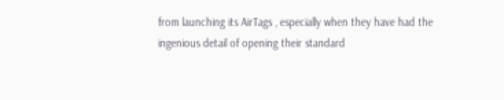from launching its AirTags , especially when they have had the ingenious detail of opening their standard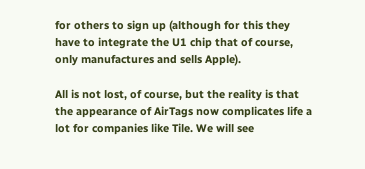for others to sign up (although for this they have to integrate the U1 chip that of course, only manufactures and sells Apple).

All is not lost, of course, but the reality is that the appearance of AirTags now complicates life a lot for companies like Tile. We will see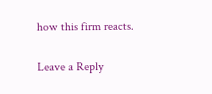how this firm reacts.

Leave a Reply